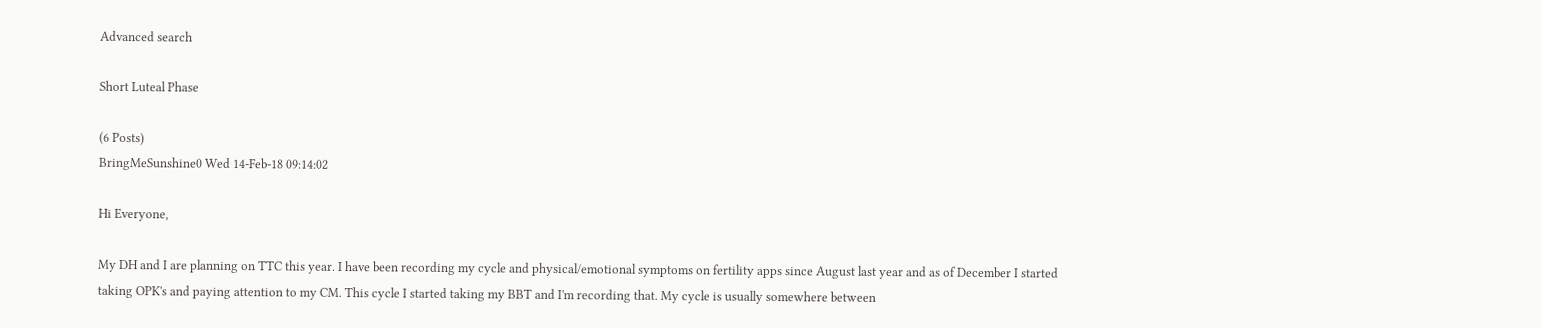Advanced search

Short Luteal Phase

(6 Posts)
BringMeSunshine0 Wed 14-Feb-18 09:14:02

Hi Everyone,

My DH and I are planning on TTC this year. I have been recording my cycle and physical/emotional symptoms on fertility apps since August last year and as of December I started taking OPK's and paying attention to my CM. This cycle I started taking my BBT and I'm recording that. My cycle is usually somewhere between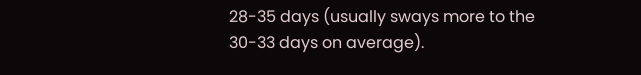28-35 days (usually sways more to the 30-33 days on average).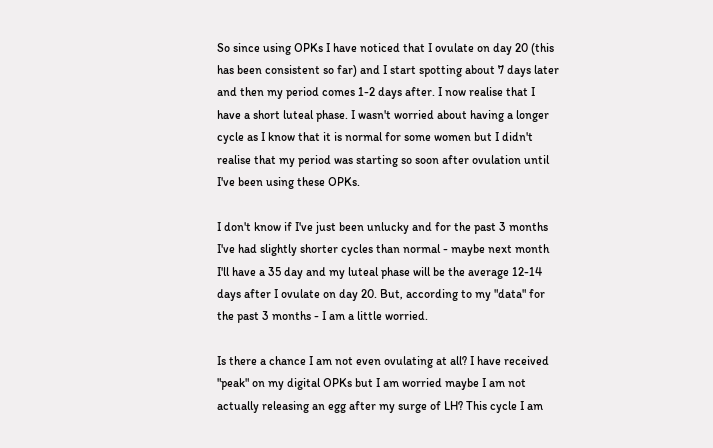So since using OPKs I have noticed that I ovulate on day 20 (this has been consistent so far) and I start spotting about 7 days later and then my period comes 1-2 days after. I now realise that I have a short luteal phase. I wasn't worried about having a longer cycle as I know that it is normal for some women but I didn't realise that my period was starting so soon after ovulation until I've been using these OPKs.

I don't know if I've just been unlucky and for the past 3 months I've had slightly shorter cycles than normal - maybe next month I'll have a 35 day and my luteal phase will be the average 12-14 days after I ovulate on day 20. But, according to my "data" for the past 3 months - I am a little worried.

Is there a chance I am not even ovulating at all? I have received "peak" on my digital OPKs but I am worried maybe I am not actually releasing an egg after my surge of LH? This cycle I am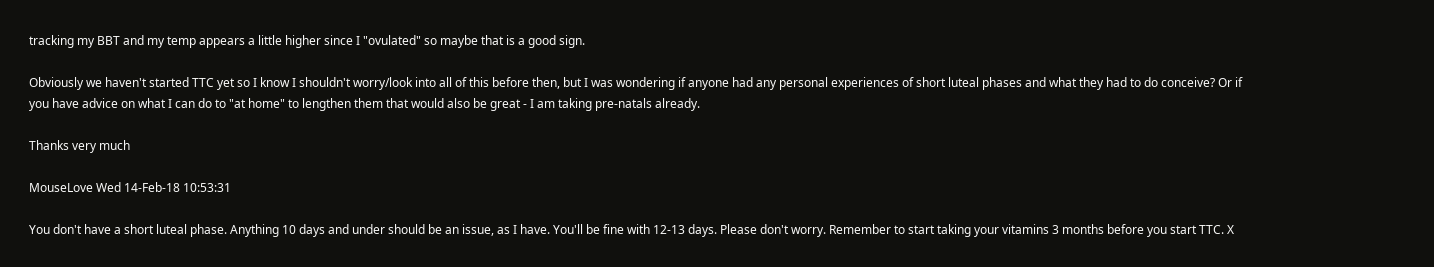tracking my BBT and my temp appears a little higher since I "ovulated" so maybe that is a good sign.

Obviously we haven't started TTC yet so I know I shouldn't worry/look into all of this before then, but I was wondering if anyone had any personal experiences of short luteal phases and what they had to do conceive? Or if you have advice on what I can do to "at home" to lengthen them that would also be great - I am taking pre-natals already.

Thanks very much

MouseLove Wed 14-Feb-18 10:53:31

You don't have a short luteal phase. Anything 10 days and under should be an issue, as I have. You'll be fine with 12-13 days. Please don't worry. Remember to start taking your vitamins 3 months before you start TTC. X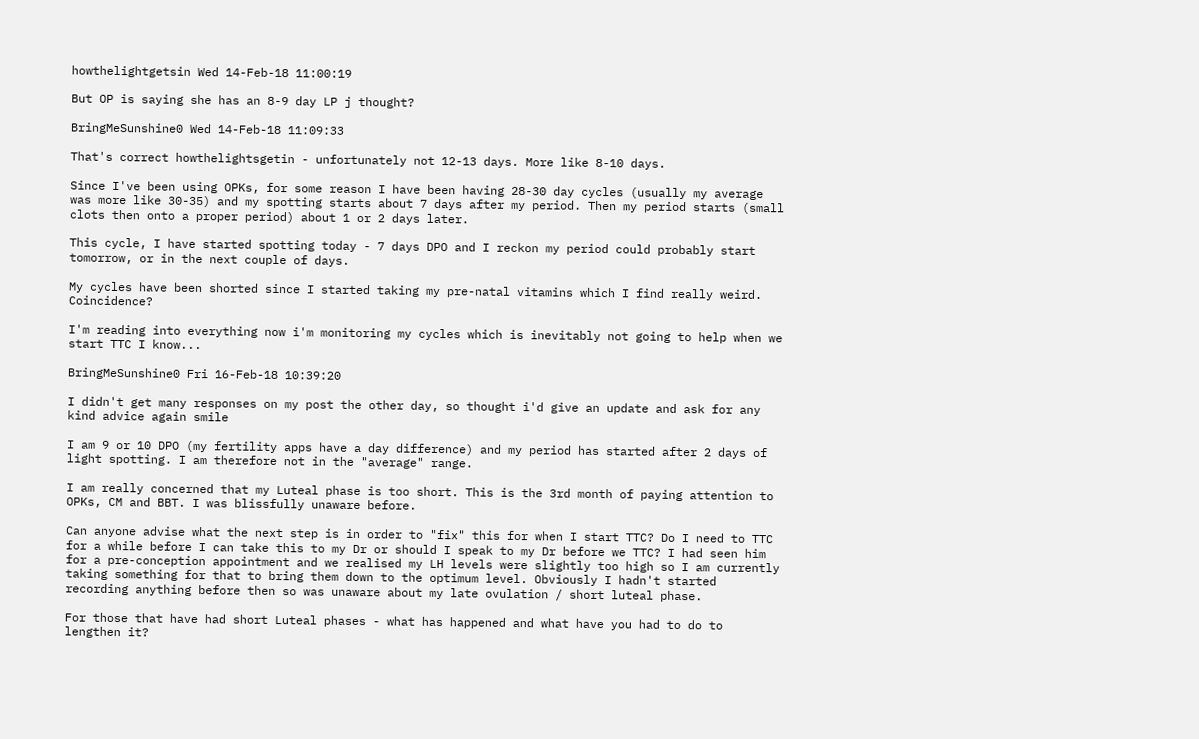howthelightgetsin Wed 14-Feb-18 11:00:19

But OP is saying she has an 8-9 day LP j thought?

BringMeSunshine0 Wed 14-Feb-18 11:09:33

That's correct howthelightsgetin - unfortunately not 12-13 days. More like 8-10 days.

Since I've been using OPKs, for some reason I have been having 28-30 day cycles (usually my average was more like 30-35) and my spotting starts about 7 days after my period. Then my period starts (small clots then onto a proper period) about 1 or 2 days later.

This cycle, I have started spotting today - 7 days DPO and I reckon my period could probably start tomorrow, or in the next couple of days.

My cycles have been shorted since I started taking my pre-natal vitamins which I find really weird. Coincidence?

I'm reading into everything now i'm monitoring my cycles which is inevitably not going to help when we start TTC I know...

BringMeSunshine0 Fri 16-Feb-18 10:39:20

I didn't get many responses on my post the other day, so thought i'd give an update and ask for any kind advice again smile

I am 9 or 10 DPO (my fertility apps have a day difference) and my period has started after 2 days of light spotting. I am therefore not in the "average" range.

I am really concerned that my Luteal phase is too short. This is the 3rd month of paying attention to OPKs, CM and BBT. I was blissfully unaware before.

Can anyone advise what the next step is in order to "fix" this for when I start TTC? Do I need to TTC for a while before I can take this to my Dr or should I speak to my Dr before we TTC? I had seen him for a pre-conception appointment and we realised my LH levels were slightly too high so I am currently taking something for that to bring them down to the optimum level. Obviously I hadn't started recording anything before then so was unaware about my late ovulation / short luteal phase.

For those that have had short Luteal phases - what has happened and what have you had to do to lengthen it?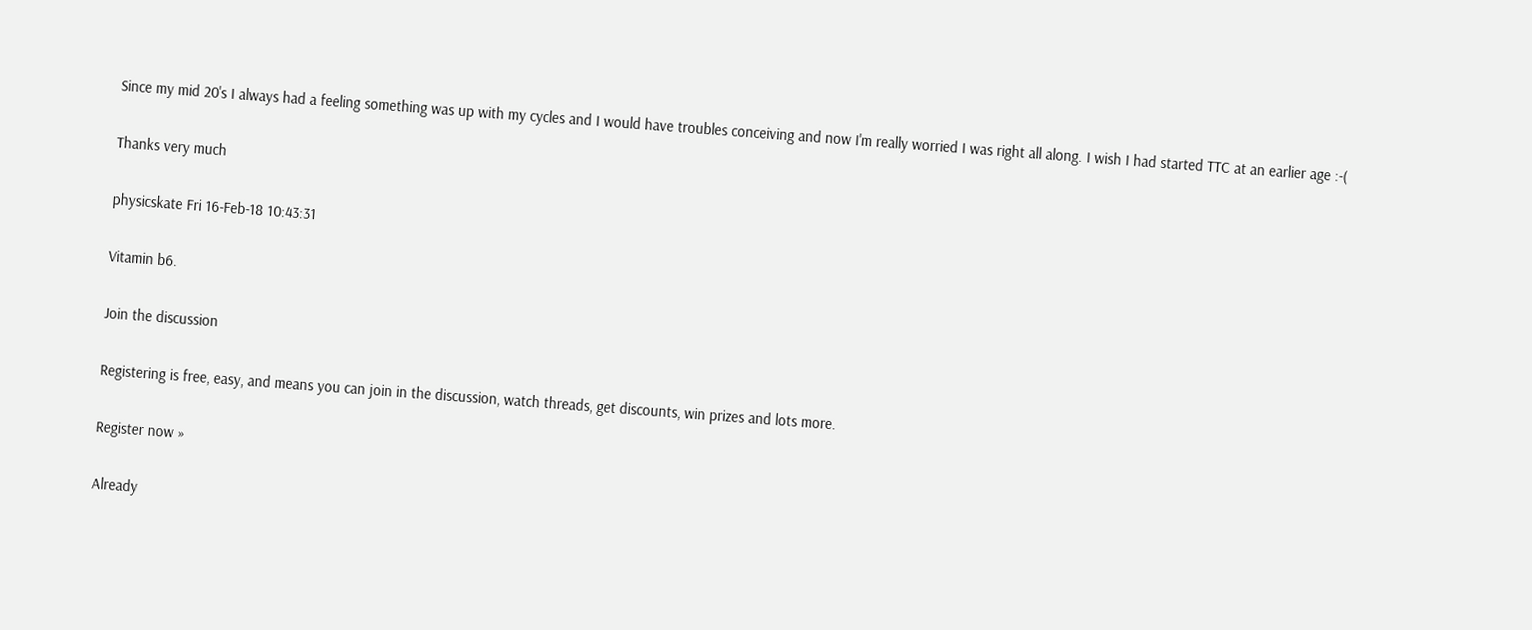Since my mid 20's I always had a feeling something was up with my cycles and I would have troubles conceiving and now I'm really worried I was right all along. I wish I had started TTC at an earlier age :-(

Thanks very much

physicskate Fri 16-Feb-18 10:43:31

Vitamin b6.

Join the discussion

Registering is free, easy, and means you can join in the discussion, watch threads, get discounts, win prizes and lots more.

Register now »

Already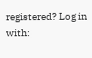registered? Log in with: